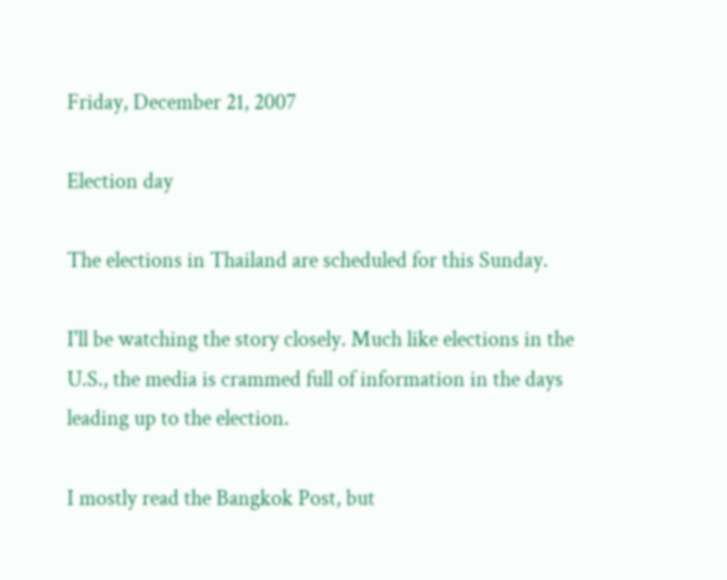Friday, December 21, 2007

Election day

The elections in Thailand are scheduled for this Sunday.

I'll be watching the story closely. Much like elections in the U.S., the media is crammed full of information in the days leading up to the election.

I mostly read the Bangkok Post, but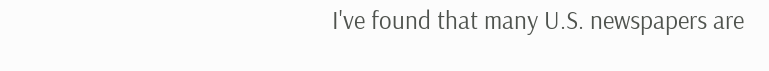I've found that many U.S. newspapers are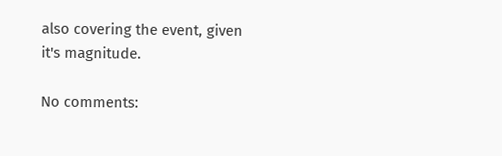also covering the event, given it's magnitude.

No comments: